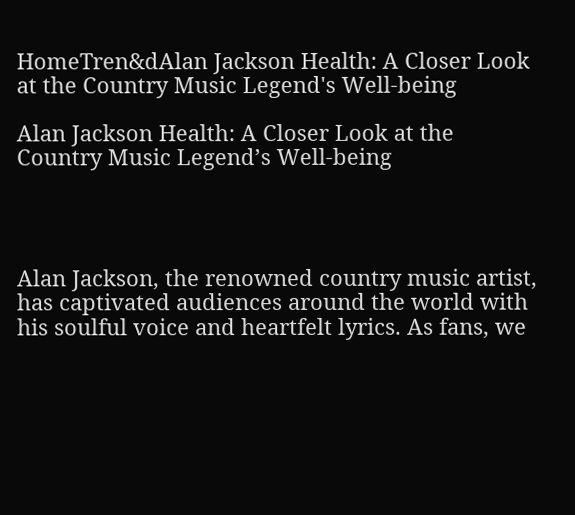HomeTren&dAlan Jackson Health: A Closer Look at the Country Music Legend's Well-being

Alan Jackson Health: A Closer Look at the Country Music Legend’s Well-being




Alan Jackson, the renowned country music artist, has captivated audiences around the world with his soulful voice and heartfelt lyrics. As fans, we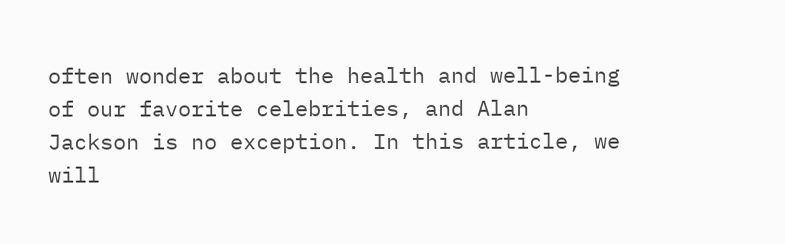often wonder about the health and well-being of our favorite celebrities, and Alan Jackson is no exception. In this article, we will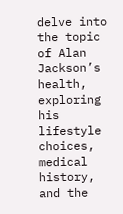delve into the topic of Alan Jackson’s health, exploring his lifestyle choices, medical history, and the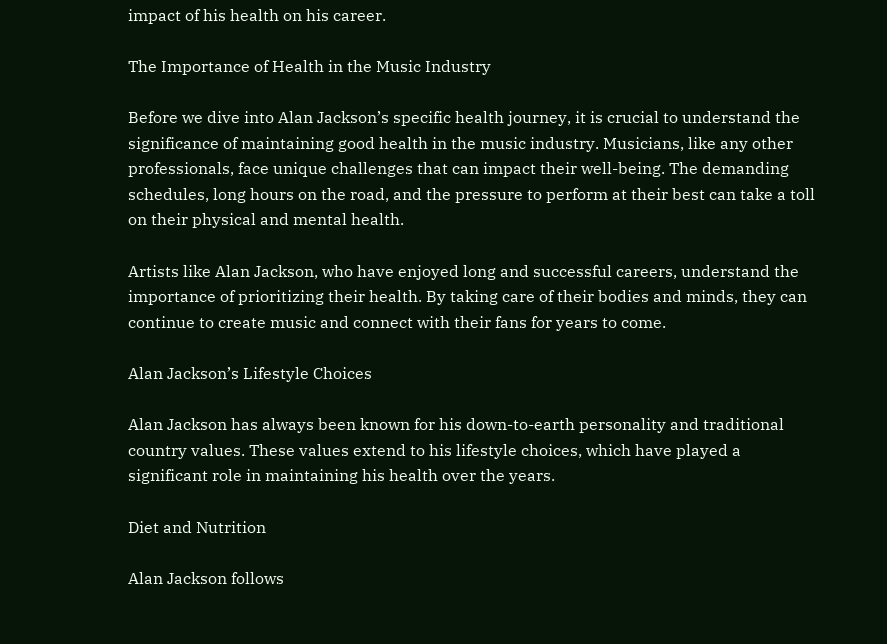impact of his health on his career.

The Importance of Health in the Music Industry

Before we dive into Alan Jackson’s specific health journey, it is crucial to understand the significance of maintaining good health in the music industry. Musicians, like any other professionals, face unique challenges that can impact their well-being. The demanding schedules, long hours on the road, and the pressure to perform at their best can take a toll on their physical and mental health.

Artists like Alan Jackson, who have enjoyed long and successful careers, understand the importance of prioritizing their health. By taking care of their bodies and minds, they can continue to create music and connect with their fans for years to come.

Alan Jackson’s Lifestyle Choices

Alan Jackson has always been known for his down-to-earth personality and traditional country values. These values extend to his lifestyle choices, which have played a significant role in maintaining his health over the years.

Diet and Nutrition

Alan Jackson follows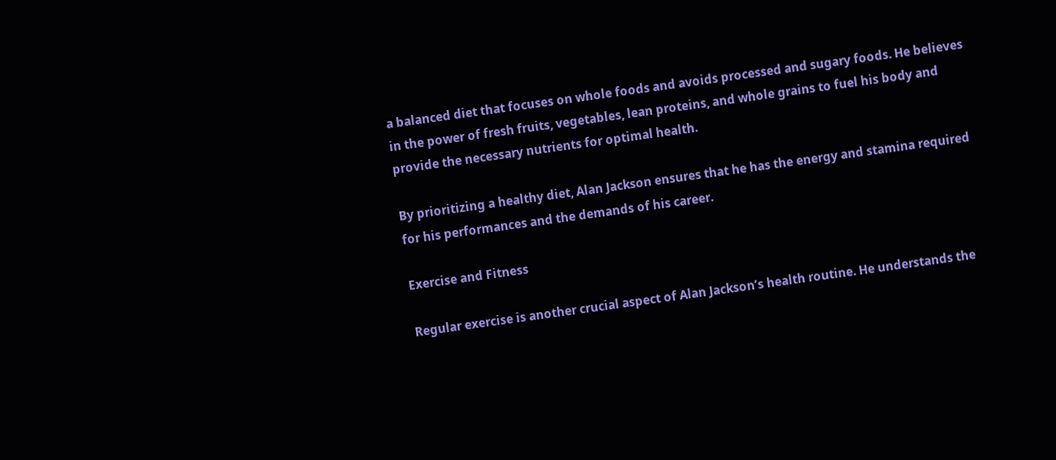a balanced diet that focuses on whole foods and avoids processed and sugary foods. He believes in the power of fresh fruits, vegetables, lean proteins, and whole grains to fuel his body and provide the necessary nutrients for optimal health.

By prioritizing a healthy diet, Alan Jackson ensures that he has the energy and stamina required for his performances and the demands of his career.

Exercise and Fitness

Regular exercise is another crucial aspect of Alan Jackson’s health routine. He understands the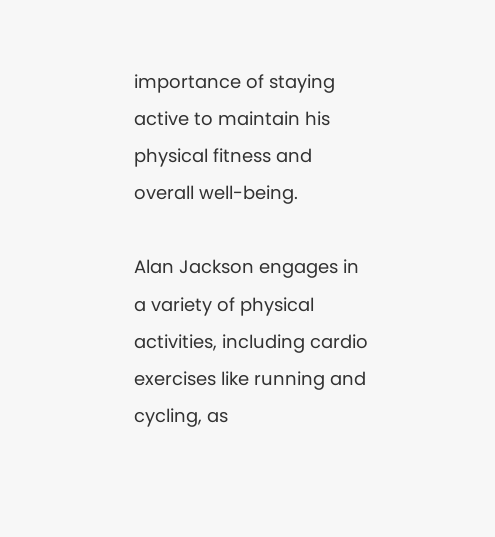importance of staying active to maintain his physical fitness and overall well-being.

Alan Jackson engages in a variety of physical activities, including cardio exercises like running and cycling, as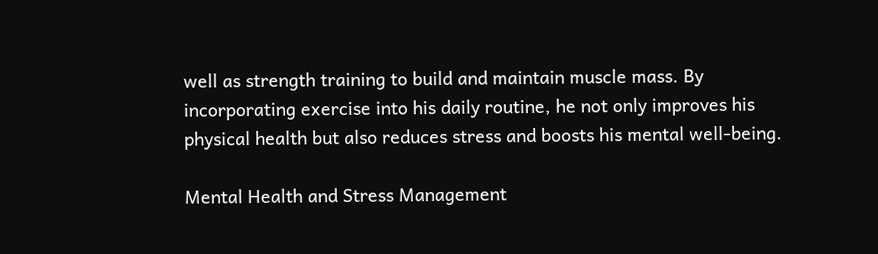well as strength training to build and maintain muscle mass. By incorporating exercise into his daily routine, he not only improves his physical health but also reduces stress and boosts his mental well-being.

Mental Health and Stress Management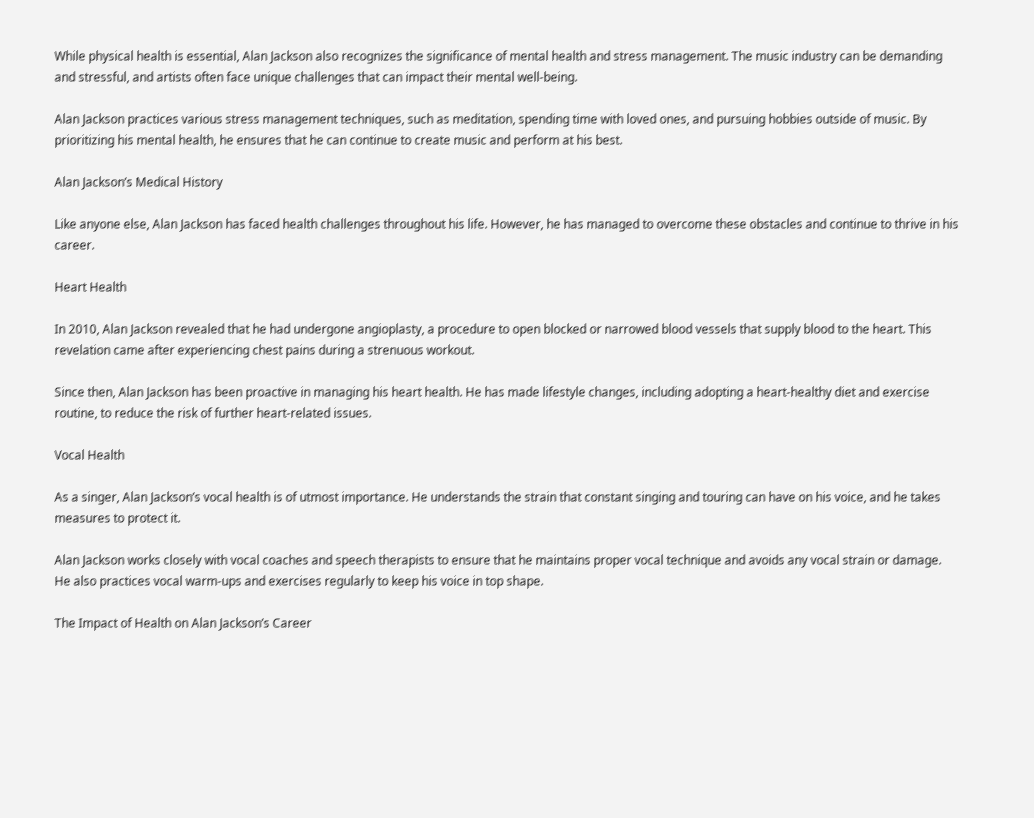While physical health is essential, Alan Jackson also recognizes the significance of mental health and stress management. The music industry can be demanding and stressful, and artists often face unique challenges that can impact their mental well-being.

Alan Jackson practices various stress management techniques, such as meditation, spending time with loved ones, and pursuing hobbies outside of music. By prioritizing his mental health, he ensures that he can continue to create music and perform at his best.

Alan Jackson’s Medical History

Like anyone else, Alan Jackson has faced health challenges throughout his life. However, he has managed to overcome these obstacles and continue to thrive in his career.

Heart Health

In 2010, Alan Jackson revealed that he had undergone angioplasty, a procedure to open blocked or narrowed blood vessels that supply blood to the heart. This revelation came after experiencing chest pains during a strenuous workout.

Since then, Alan Jackson has been proactive in managing his heart health. He has made lifestyle changes, including adopting a heart-healthy diet and exercise routine, to reduce the risk of further heart-related issues.

Vocal Health

As a singer, Alan Jackson’s vocal health is of utmost importance. He understands the strain that constant singing and touring can have on his voice, and he takes measures to protect it.

Alan Jackson works closely with vocal coaches and speech therapists to ensure that he maintains proper vocal technique and avoids any vocal strain or damage. He also practices vocal warm-ups and exercises regularly to keep his voice in top shape.

The Impact of Health on Alan Jackson’s Career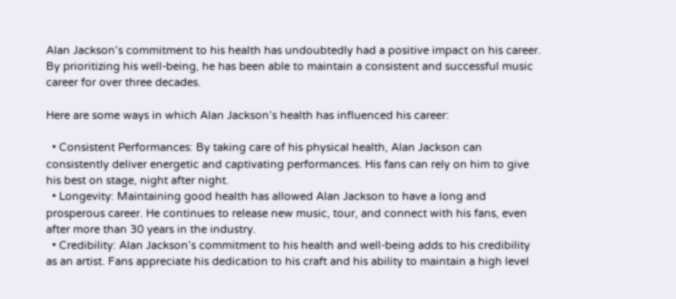Alan Jackson’s commitment to his health has undoubtedly had a positive impact on his career. By prioritizing his well-being, he has been able to maintain a consistent and successful music career for over three decades.

Here are some ways in which Alan Jackson’s health has influenced his career:

  • Consistent Performances: By taking care of his physical health, Alan Jackson can consistently deliver energetic and captivating performances. His fans can rely on him to give his best on stage, night after night.
  • Longevity: Maintaining good health has allowed Alan Jackson to have a long and prosperous career. He continues to release new music, tour, and connect with his fans, even after more than 30 years in the industry.
  • Credibility: Alan Jackson’s commitment to his health and well-being adds to his credibility as an artist. Fans appreciate his dedication to his craft and his ability to maintain a high level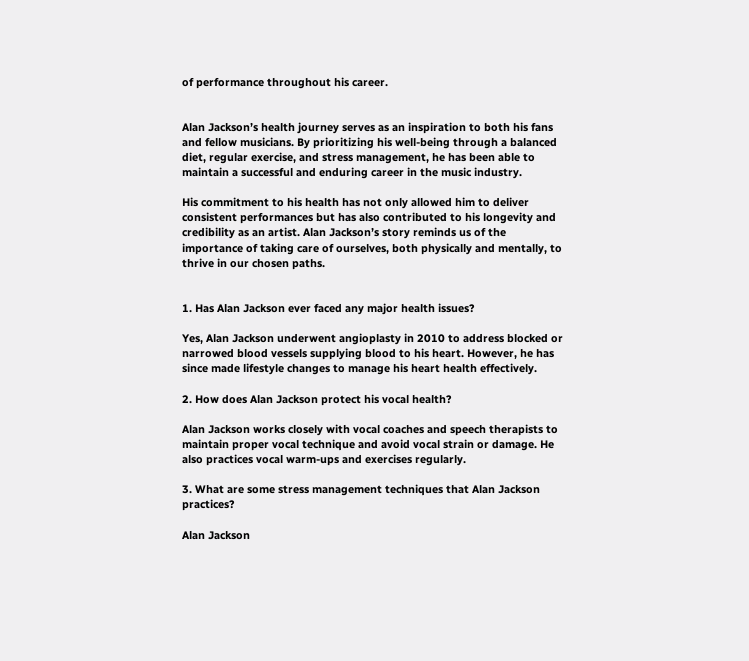of performance throughout his career.


Alan Jackson’s health journey serves as an inspiration to both his fans and fellow musicians. By prioritizing his well-being through a balanced diet, regular exercise, and stress management, he has been able to maintain a successful and enduring career in the music industry.

His commitment to his health has not only allowed him to deliver consistent performances but has also contributed to his longevity and credibility as an artist. Alan Jackson’s story reminds us of the importance of taking care of ourselves, both physically and mentally, to thrive in our chosen paths.


1. Has Alan Jackson ever faced any major health issues?

Yes, Alan Jackson underwent angioplasty in 2010 to address blocked or narrowed blood vessels supplying blood to his heart. However, he has since made lifestyle changes to manage his heart health effectively.

2. How does Alan Jackson protect his vocal health?

Alan Jackson works closely with vocal coaches and speech therapists to maintain proper vocal technique and avoid vocal strain or damage. He also practices vocal warm-ups and exercises regularly.

3. What are some stress management techniques that Alan Jackson practices?

Alan Jackson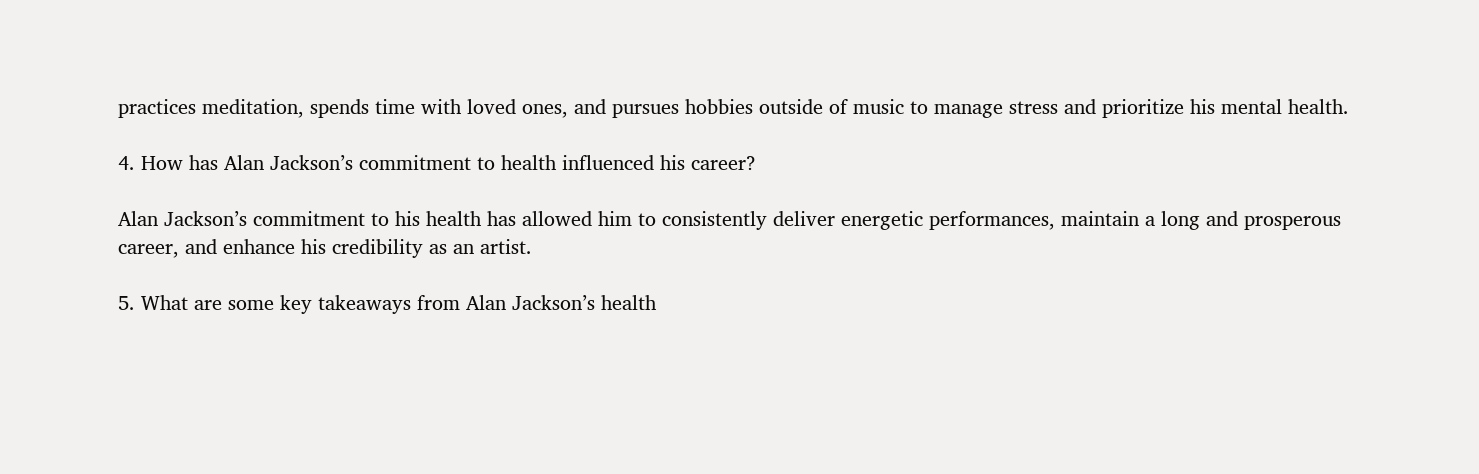practices meditation, spends time with loved ones, and pursues hobbies outside of music to manage stress and prioritize his mental health.

4. How has Alan Jackson’s commitment to health influenced his career?

Alan Jackson’s commitment to his health has allowed him to consistently deliver energetic performances, maintain a long and prosperous career, and enhance his credibility as an artist.

5. What are some key takeaways from Alan Jackson’s health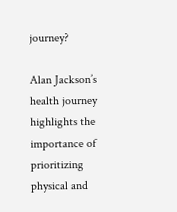journey?

Alan Jackson’s health journey highlights the importance of prioritizing physical and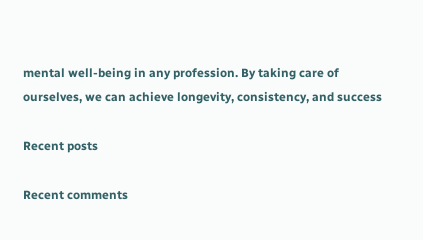mental well-being in any profession. By taking care of ourselves, we can achieve longevity, consistency, and success

Recent posts

Recent comments